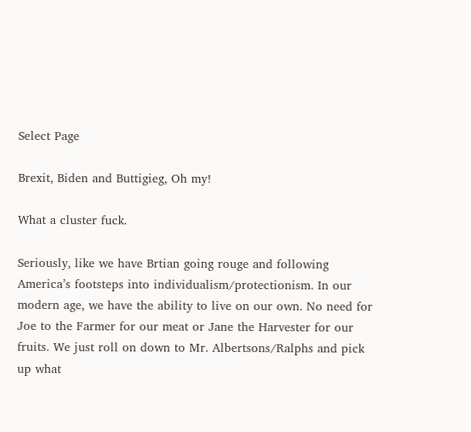Select Page

Brexit, Biden and Buttigieg, Oh my!

What a cluster fuck.

Seriously, like we have Brtian going rouge and following America’s footsteps into individualism/protectionism. In our modern age, we have the ability to live on our own. No need for Joe to the Farmer for our meat or Jane the Harvester for our fruits. We just roll on down to Mr. Albertsons/Ralphs and pick up what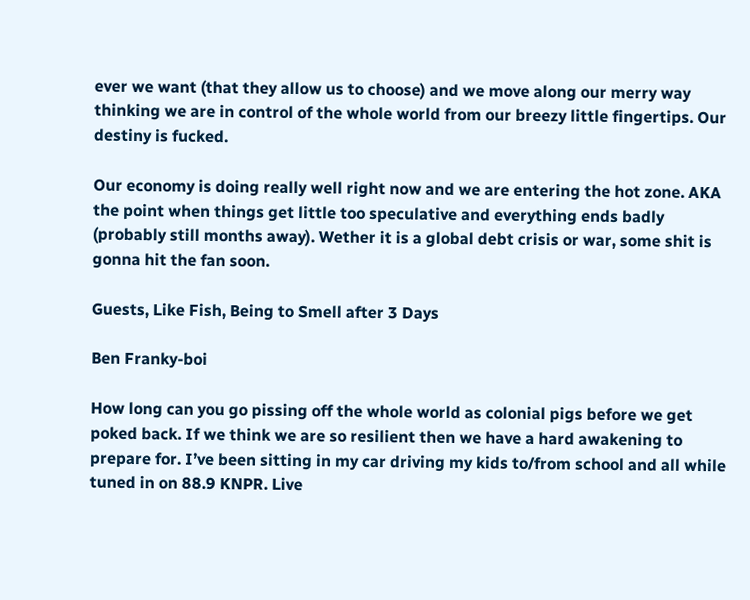ever we want (that they allow us to choose) and we move along our merry way thinking we are in control of the whole world from our breezy little fingertips. Our destiny is fucked.

Our economy is doing really well right now and we are entering the hot zone. AKA the point when things get little too speculative and everything ends badly (probably still months away). Wether it is a global debt crisis or war, some shit is gonna hit the fan soon.

Guests, Like Fish, Being to Smell after 3 Days

Ben Franky-boi

How long can you go pissing off the whole world as colonial pigs before we get poked back. If we think we are so resilient then we have a hard awakening to prepare for. I’ve been sitting in my car driving my kids to/from school and all while tuned in on 88.9 KNPR. Live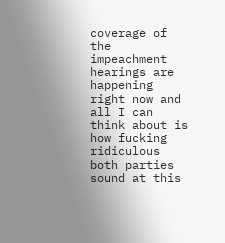coverage of the impeachment hearings are happening right now and all I can think about is how fucking ridiculous both parties sound at this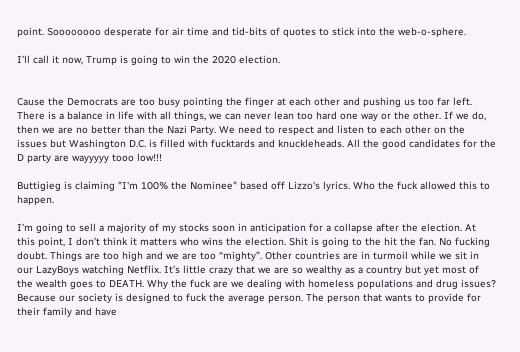point. Soooooooo desperate for air time and tid-bits of quotes to stick into the web-o-sphere.

I’ll call it now, Trump is going to win the 2020 election.


Cause the Democrats are too busy pointing the finger at each other and pushing us too far left. There is a balance in life with all things, we can never lean too hard one way or the other. If we do, then we are no better than the Nazi Party. We need to respect and listen to each other on the issues but Washington D.C. is filled with fucktards and knuckleheads. All the good candidates for the D party are wayyyyy tooo low!!!

Buttigieg is claiming "I'm 100% the Nominee" based off Lizzo's lyrics. Who the fuck allowed this to happen.

I’m going to sell a majority of my stocks soon in anticipation for a collapse after the election. At this point, I don’t think it matters who wins the election. Shit is going to the hit the fan. No fucking doubt. Things are too high and we are too “mighty”. Other countries are in turmoil while we sit in our LazyBoys watching Netflix. It’s little crazy that we are so wealthy as a country but yet most of the wealth goes to DEATH. Why the fuck are we dealing with homeless populations and drug issues? Because our society is designed to fuck the average person. The person that wants to provide for their family and have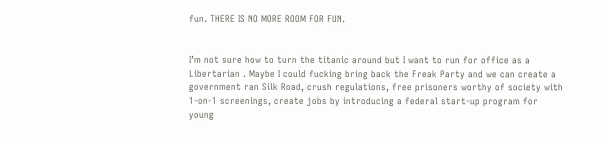fun. THERE IS NO MORE ROOM FOR FUN.


I’m not sure how to turn the titanic around but I want to run for office as a Libertarian . Maybe I could fucking bring back the Freak Party and we can create a government ran Silk Road, crush regulations, free prisoners worthy of society with 1-on-1 screenings, create jobs by introducing a federal start-up program for young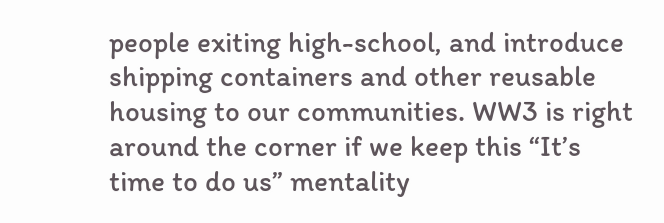people exiting high-school, and introduce shipping containers and other reusable housing to our communities. WW3 is right around the corner if we keep this “It’s time to do us” mentality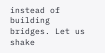instead of building bridges. Let us shake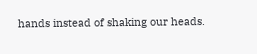hands instead of shaking our heads.